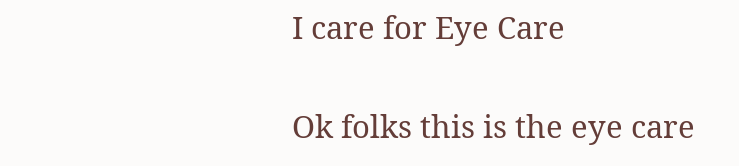I care for Eye Care

Ok folks this is the eye care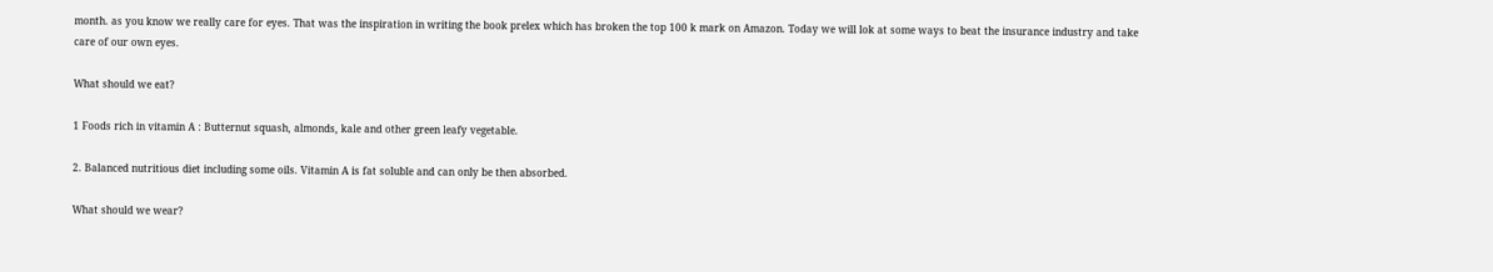month. as you know we really care for eyes. That was the inspiration in writing the book prelex which has broken the top 100 k mark on Amazon. Today we will lok at some ways to beat the insurance industry and take care of our own eyes.

What should we eat?

1 Foods rich in vitamin A : Butternut squash, almonds, kale and other green leafy vegetable.

2. Balanced nutritious diet including some oils. Vitamin A is fat soluble and can only be then absorbed.

What should we wear?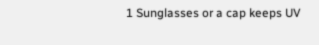1 Sunglasses or a cap keeps UV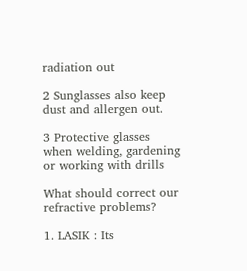radiation out

2 Sunglasses also keep dust and allergen out.

3 Protective glasses when welding, gardening or working with drills

What should correct our refractive problems?

1. LASIK : Its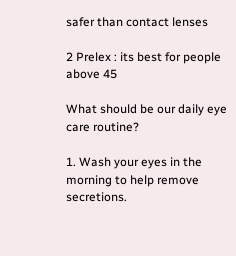safer than contact lenses

2 Prelex : its best for people above 45

What should be our daily eye care routine?

1. Wash your eyes in the morning to help remove secretions.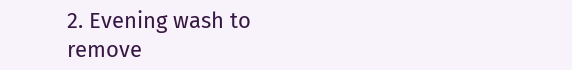2. Evening wash to remove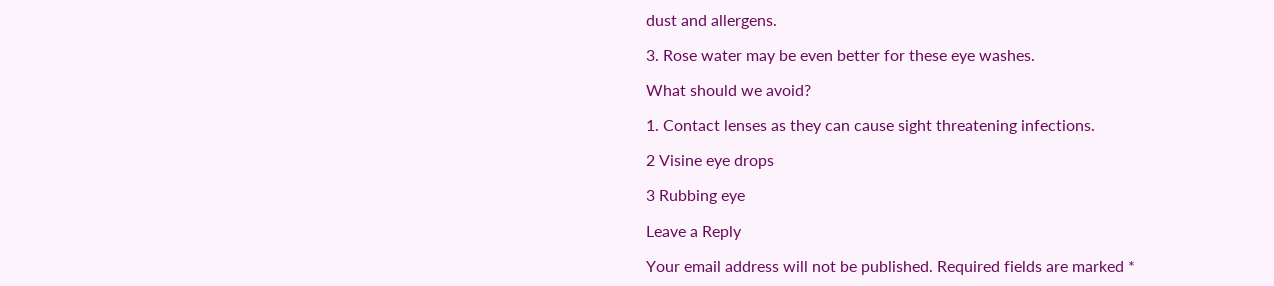dust and allergens.

3. Rose water may be even better for these eye washes.

What should we avoid?

1. Contact lenses as they can cause sight threatening infections.

2 Visine eye drops

3 Rubbing eye

Leave a Reply

Your email address will not be published. Required fields are marked *